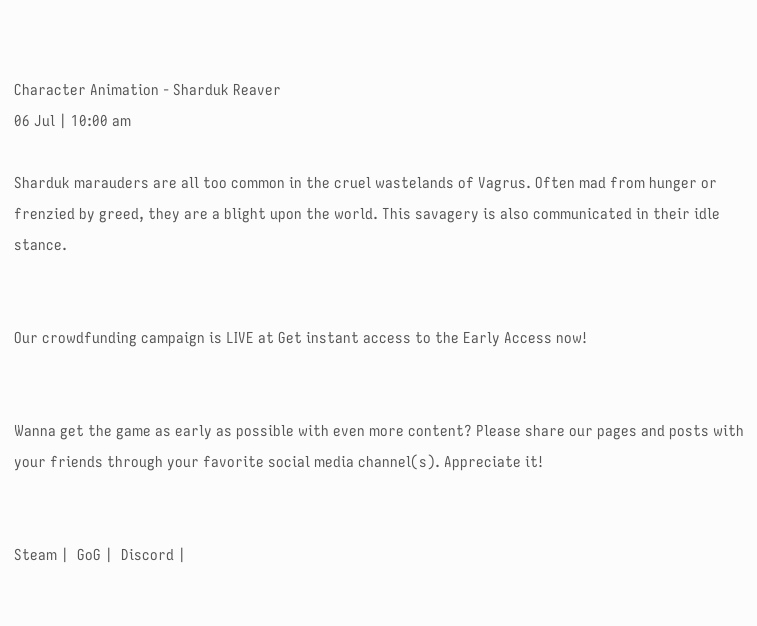Character Animation - Sharduk Reaver
06 Jul | 10:00 am

Sharduk marauders are all too common in the cruel wastelands of Vagrus. Often mad from hunger or frenzied by greed, they are a blight upon the world. This savagery is also communicated in their idle stance.


Our crowdfunding campaign is LIVE at Get instant access to the Early Access now!


Wanna get the game as early as possible with even more content? Please share our pages and posts with your friends through your favorite social media channel(s). Appreciate it!


Steam |  GoG |  Discord |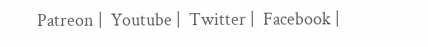Patreon |  Youtube |  Twitter |  Facebook |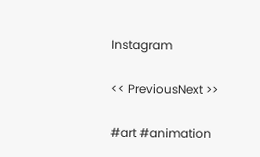Instagram

<< PreviousNext >>

#art #animation